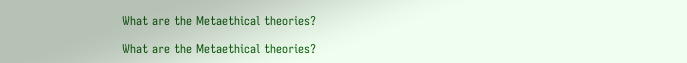What are the Metaethical theories?

What are the Metaethical theories?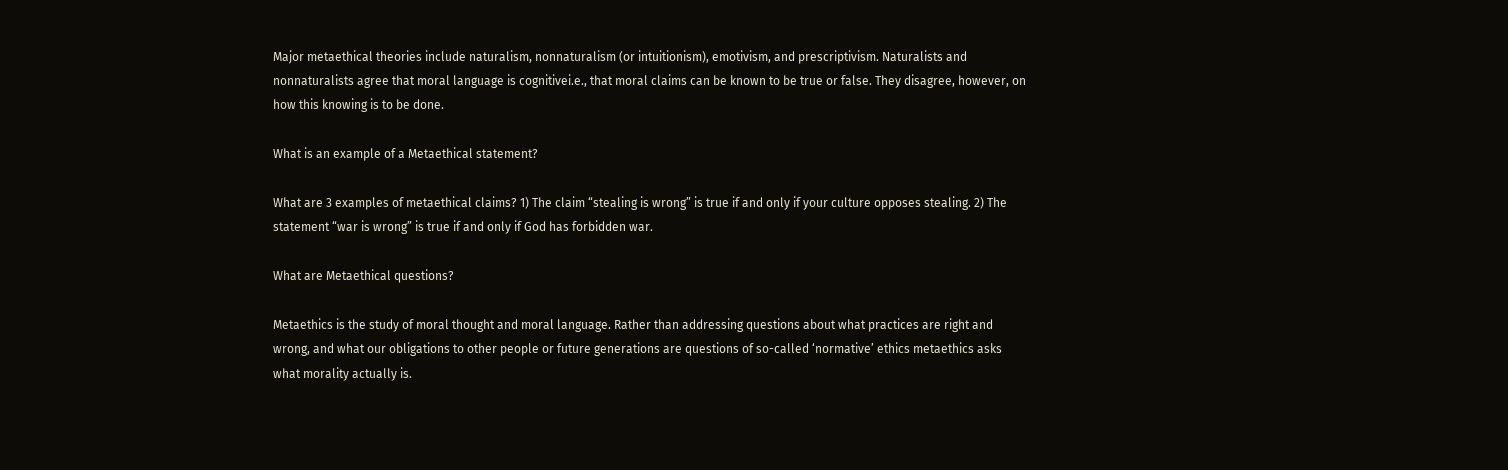Major metaethical theories include naturalism, nonnaturalism (or intuitionism), emotivism, and prescriptivism. Naturalists and nonnaturalists agree that moral language is cognitivei.e., that moral claims can be known to be true or false. They disagree, however, on how this knowing is to be done.

What is an example of a Metaethical statement?

What are 3 examples of metaethical claims? 1) The claim “stealing is wrong” is true if and only if your culture opposes stealing. 2) The statement “war is wrong” is true if and only if God has forbidden war.

What are Metaethical questions?

Metaethics is the study of moral thought and moral language. Rather than addressing questions about what practices are right and wrong, and what our obligations to other people or future generations are questions of so-called ‘normative’ ethics metaethics asks what morality actually is.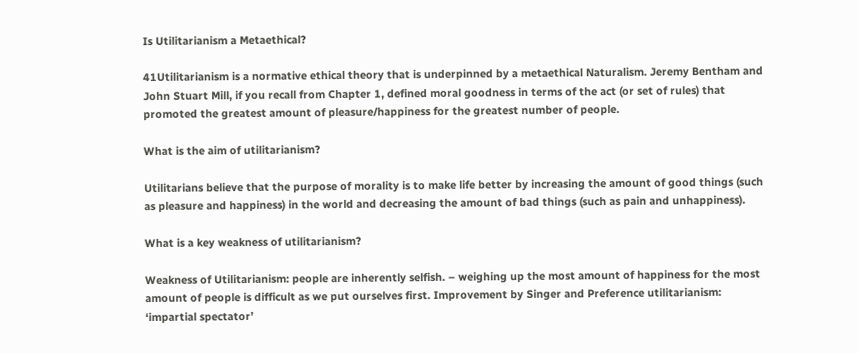Is Utilitarianism a Metaethical?

41Utilitarianism is a normative ethical theory that is underpinned by a metaethical Naturalism. Jeremy Bentham and John Stuart Mill, if you recall from Chapter 1, defined moral goodness in terms of the act (or set of rules) that promoted the greatest amount of pleasure/happiness for the greatest number of people.

What is the aim of utilitarianism?

Utilitarians believe that the purpose of morality is to make life better by increasing the amount of good things (such as pleasure and happiness) in the world and decreasing the amount of bad things (such as pain and unhappiness).

What is a key weakness of utilitarianism?

Weakness of Utilitarianism: people are inherently selfish. – weighing up the most amount of happiness for the most amount of people is difficult as we put ourselves first. Improvement by Singer and Preference utilitarianism: ‘impartial spectator’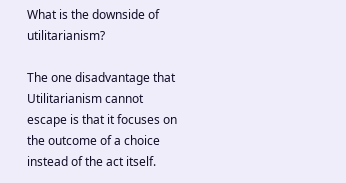What is the downside of utilitarianism?

The one disadvantage that Utilitarianism cannot escape is that it focuses on the outcome of a choice instead of the act itself.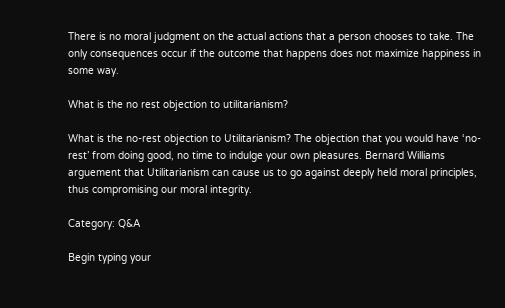There is no moral judgment on the actual actions that a person chooses to take. The only consequences occur if the outcome that happens does not maximize happiness in some way.

What is the no rest objection to utilitarianism?

What is the no-rest objection to Utilitarianism? The objection that you would have ‘no-rest’ from doing good, no time to indulge your own pleasures. Bernard Williams arguement that Utilitarianism can cause us to go against deeply held moral principles, thus compromising our moral integrity.

Category: Q&A

Begin typing your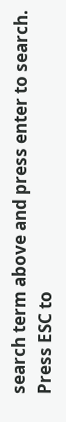search term above and press enter to search. Press ESC to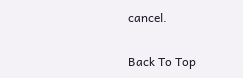cancel.

Back To Top